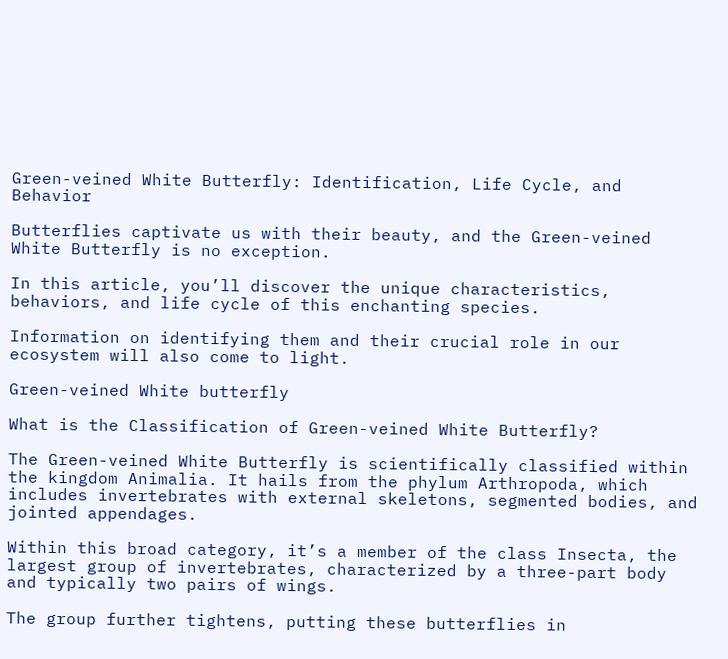Green-veined White Butterfly: Identification, Life Cycle, and Behavior

Butterflies captivate us with their beauty, and the Green-veined White Butterfly is no exception.

In this article, you’ll discover the unique characteristics, behaviors, and life cycle of this enchanting species.

Information on identifying them and their crucial role in our ecosystem will also come to light.

Green-veined White butterfly

What is the Classification of Green-veined White Butterfly?

The Green-veined White Butterfly is scientifically classified within the kingdom Animalia. It hails from the phylum Arthropoda, which includes invertebrates with external skeletons, segmented bodies, and jointed appendages.

Within this broad category, it’s a member of the class Insecta, the largest group of invertebrates, characterized by a three-part body and typically two pairs of wings.

The group further tightens, putting these butterflies in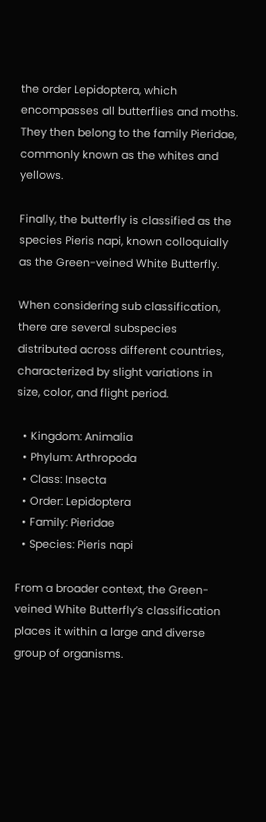the order Lepidoptera, which encompasses all butterflies and moths. They then belong to the family Pieridae, commonly known as the whites and yellows.

Finally, the butterfly is classified as the species Pieris napi, known colloquially as the Green-veined White Butterfly.

When considering sub classification, there are several subspecies distributed across different countries, characterized by slight variations in size, color, and flight period.

  • Kingdom: Animalia
  • Phylum: Arthropoda
  • Class: Insecta
  • Order: Lepidoptera
  • Family: Pieridae
  • Species: Pieris napi

From a broader context, the Green-veined White Butterfly’s classification places it within a large and diverse group of organisms.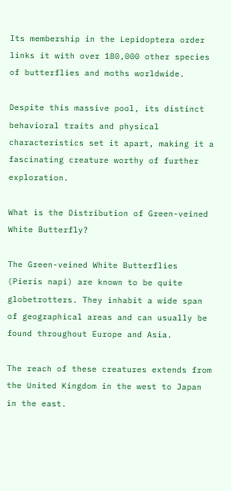Its membership in the Lepidoptera order links it with over 180,000 other species of butterflies and moths worldwide.

Despite this massive pool, its distinct behavioral traits and physical characteristics set it apart, making it a fascinating creature worthy of further exploration.

What is the Distribution of Green-veined White Butterfly?

The Green-veined White Butterflies (Pieris napi) are known to be quite globetrotters. They inhabit a wide span of geographical areas and can usually be found throughout Europe and Asia.

The reach of these creatures extends from the United Kingdom in the west to Japan in the east.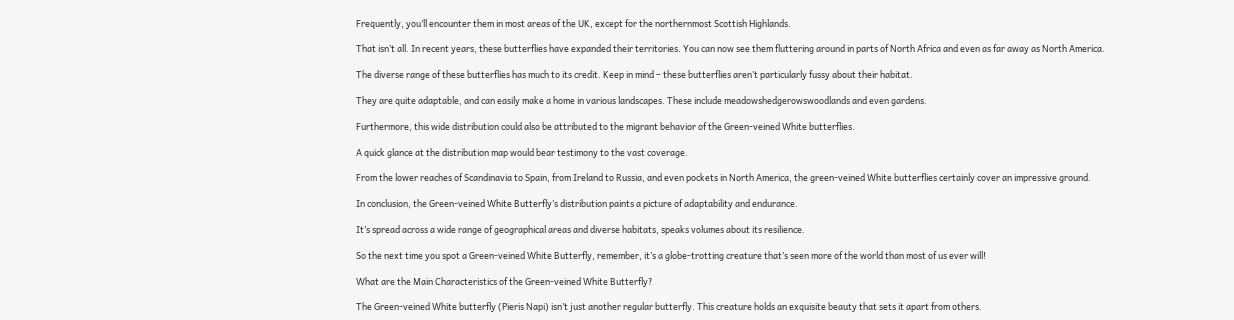Frequently, you’ll encounter them in most areas of the UK, except for the northernmost Scottish Highlands.

That isn’t all. In recent years, these butterflies have expanded their territories. You can now see them fluttering around in parts of North Africa and even as far away as North America.

The diverse range of these butterflies has much to its credit. Keep in mind – these butterflies aren’t particularly fussy about their habitat.

They are quite adaptable, and can easily make a home in various landscapes. These include meadowshedgerowswoodlands and even gardens.

Furthermore, this wide distribution could also be attributed to the migrant behavior of the Green-veined White butterflies.

A quick glance at the distribution map would bear testimony to the vast coverage.

From the lower reaches of Scandinavia to Spain, from Ireland to Russia, and even pockets in North America, the green-veined White butterflies certainly cover an impressive ground.

In conclusion, the Green-veined White Butterfly’s distribution paints a picture of adaptability and endurance.

It’s spread across a wide range of geographical areas and diverse habitats, speaks volumes about its resilience.

So the next time you spot a Green-veined White Butterfly, remember, it’s a globe-trotting creature that’s seen more of the world than most of us ever will!

What are the Main Characteristics of the Green-veined White Butterfly?

The Green-veined White butterfly (Pieris Napi) isn’t just another regular butterfly. This creature holds an exquisite beauty that sets it apart from others.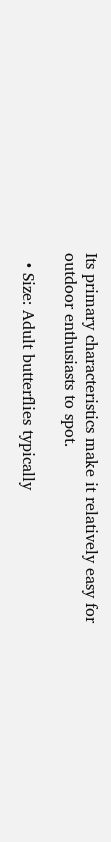Its primary characteristics make it relatively easy for outdoor enthusiasts to spot.

  • Size: Adult butterflies typically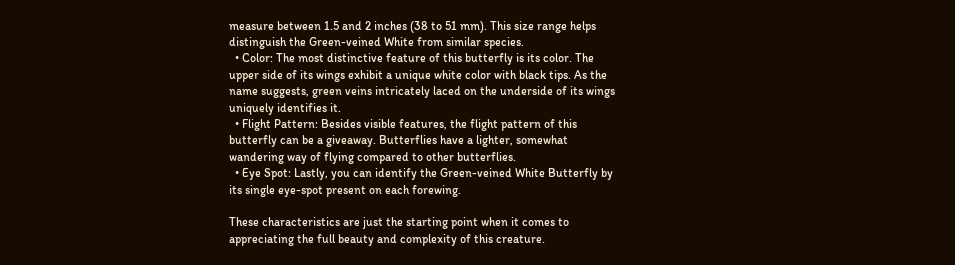measure between 1.5 and 2 inches (38 to 51 mm). This size range helps distinguish the Green-veined White from similar species.
  • Color: The most distinctive feature of this butterfly is its color. The upper side of its wings exhibit a unique white color with black tips. As the name suggests, green veins intricately laced on the underside of its wings uniquely identifies it.
  • Flight Pattern: Besides visible features, the flight pattern of this butterfly can be a giveaway. Butterflies have a lighter, somewhat wandering way of flying compared to other butterflies.
  • Eye Spot: Lastly, you can identify the Green-veined White Butterfly by its single eye-spot present on each forewing.

These characteristics are just the starting point when it comes to appreciating the full beauty and complexity of this creature.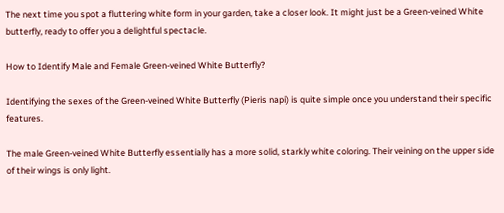The next time you spot a fluttering white form in your garden, take a closer look. It might just be a Green-veined White butterfly, ready to offer you a delightful spectacle.

How to Identify Male and Female Green-veined White Butterfly?

Identifying the sexes of the Green-veined White Butterfly (Pieris napi) is quite simple once you understand their specific features.

The male Green-veined White Butterfly essentially has a more solid, starkly white coloring. Their veining on the upper side of their wings is only light.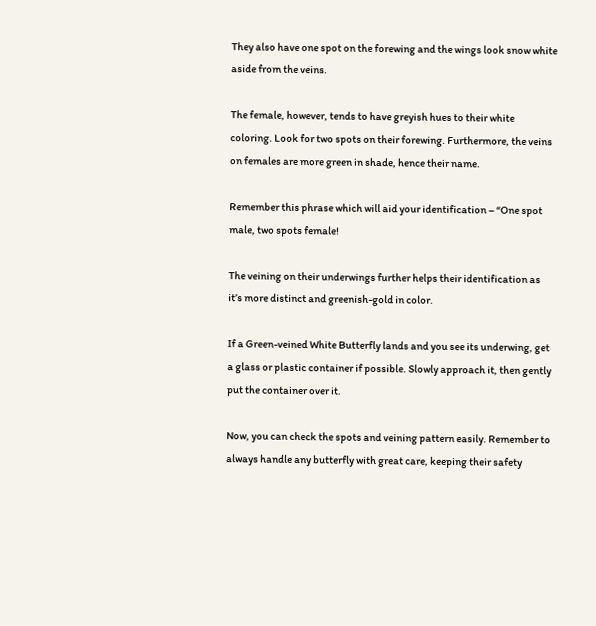They also have one spot on the forewing and the wings look snow white aside from the veins.

The female, however, tends to have greyish hues to their white coloring. Look for two spots on their forewing. Furthermore, the veins on females are more green in shade, hence their name.

Remember this phrase which will aid your identification – “One spot male, two spots female!

The veining on their underwings further helps their identification as it’s more distinct and greenish-gold in color.

If a Green-veined White Butterfly lands and you see its underwing, get a glass or plastic container if possible. Slowly approach it, then gently put the container over it.

Now, you can check the spots and veining pattern easily. Remember to always handle any butterfly with great care, keeping their safety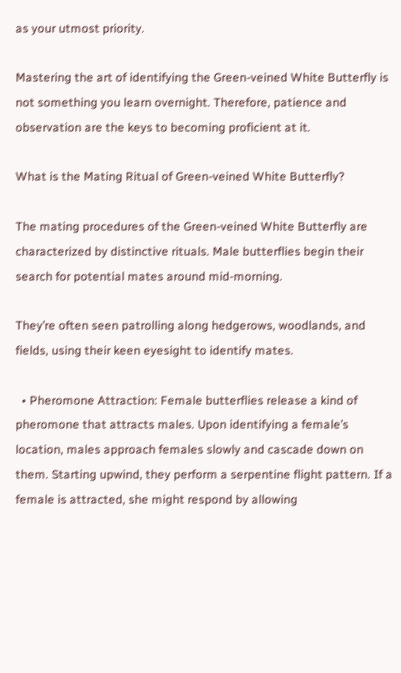as your utmost priority.

Mastering the art of identifying the Green-veined White Butterfly is not something you learn overnight. Therefore, patience and observation are the keys to becoming proficient at it.

What is the Mating Ritual of Green-veined White Butterfly?

The mating procedures of the Green-veined White Butterfly are characterized by distinctive rituals. Male butterflies begin their search for potential mates around mid-morning.

They’re often seen patrolling along hedgerows, woodlands, and fields, using their keen eyesight to identify mates.

  • Pheromone Attraction: Female butterflies release a kind of pheromone that attracts males. Upon identifying a female’s location, males approach females slowly and cascade down on them. Starting upwind, they perform a serpentine flight pattern. If a female is attracted, she might respond by allowing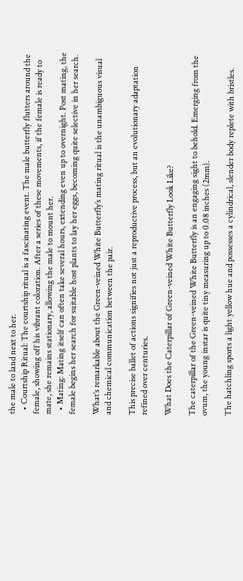the male to land next to her.
  • Courtship Ritual: The courtship ritual is a fascinating event. The male butterfly flutters around the female, showing off his vibrant coloration. After a series of these movements, if the female is ready to mate, she remains stationary, allowing the male to mount her.
  • Mating: Mating itself can often take several hours, extending even up to overnight. Post mating, the female begins her search for suitable host plants to lay her eggs, becoming quite selective in her search.

What’s remarkable about the Green-veined White Butterfly’s mating ritual is the unambiguous visual and chemical communication between the pair.

This precise ballet of actions signifies not just a reproductive process, but an evolutionary adaptation refined over centuries.

What Does the Caterpillar of Green-veined White Butterfly Look Like?

The caterpillar of the Green-veined White Butterfly is an engaging sight to behold. Emerging from the ovum, the young instar is quite tiny measuring up to 0.08 inches (2mm).

The hatchling sports a light yellow hue and possesses a cylindrical, slender body replete with bristles.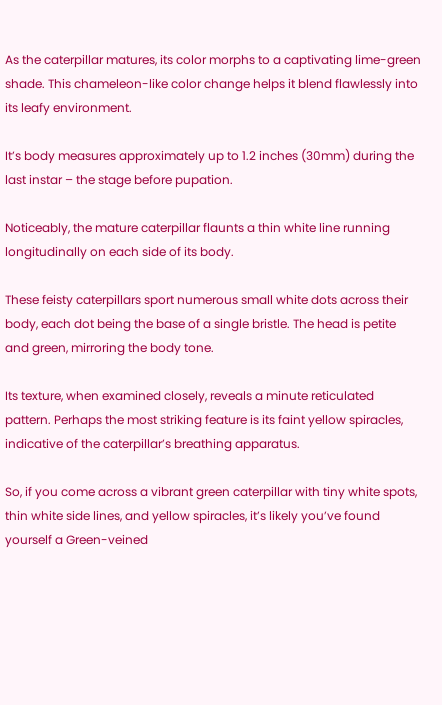As the caterpillar matures, its color morphs to a captivating lime-green shade. This chameleon-like color change helps it blend flawlessly into its leafy environment.

It’s body measures approximately up to 1.2 inches (30mm) during the last instar – the stage before pupation.

Noticeably, the mature caterpillar flaunts a thin white line running longitudinally on each side of its body.

These feisty caterpillars sport numerous small white dots across their body, each dot being the base of a single bristle. The head is petite and green, mirroring the body tone.

Its texture, when examined closely, reveals a minute reticulated pattern. Perhaps the most striking feature is its faint yellow spiracles, indicative of the caterpillar’s breathing apparatus.

So, if you come across a vibrant green caterpillar with tiny white spots, thin white side lines, and yellow spiracles, it’s likely you’ve found yourself a Green-veined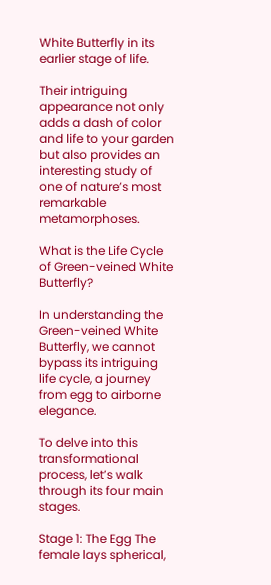White Butterfly in its earlier stage of life.

Their intriguing appearance not only adds a dash of color and life to your garden but also provides an interesting study of one of nature’s most remarkable metamorphoses.

What is the Life Cycle of Green-veined White Butterfly?

In understanding the Green-veined White Butterfly, we cannot bypass its intriguing life cycle, a journey from egg to airborne elegance.

To delve into this transformational process, let’s walk through its four main stages.

Stage 1: The Egg The female lays spherical,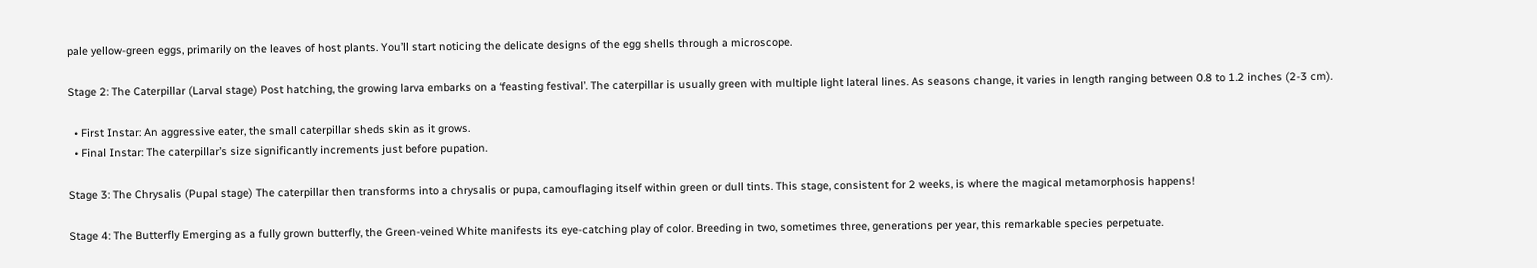pale yellow-green eggs, primarily on the leaves of host plants. You’ll start noticing the delicate designs of the egg shells through a microscope.

Stage 2: The Caterpillar (Larval stage) Post hatching, the growing larva embarks on a ‘feasting festival’. The caterpillar is usually green with multiple light lateral lines. As seasons change, it varies in length ranging between 0.8 to 1.2 inches (2-3 cm).

  • First Instar: An aggressive eater, the small caterpillar sheds skin as it grows.
  • Final Instar: The caterpillar’s size significantly increments just before pupation.

Stage 3: The Chrysalis (Pupal stage) The caterpillar then transforms into a chrysalis or pupa, camouflaging itself within green or dull tints. This stage, consistent for 2 weeks, is where the magical metamorphosis happens!

Stage 4: The Butterfly Emerging as a fully grown butterfly, the Green-veined White manifests its eye-catching play of color. Breeding in two, sometimes three, generations per year, this remarkable species perpetuate.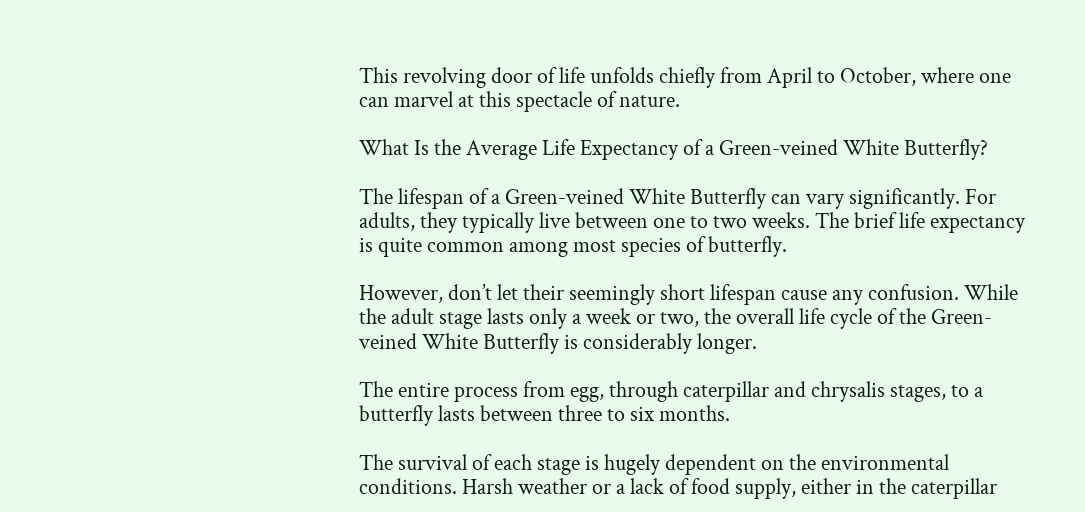This revolving door of life unfolds chiefly from April to October, where one can marvel at this spectacle of nature.

What Is the Average Life Expectancy of a Green-veined White Butterfly?

The lifespan of a Green-veined White Butterfly can vary significantly. For adults, they typically live between one to two weeks. The brief life expectancy is quite common among most species of butterfly.

However, don’t let their seemingly short lifespan cause any confusion. While the adult stage lasts only a week or two, the overall life cycle of the Green-veined White Butterfly is considerably longer.

The entire process from egg, through caterpillar and chrysalis stages, to a butterfly lasts between three to six months.

The survival of each stage is hugely dependent on the environmental conditions. Harsh weather or a lack of food supply, either in the caterpillar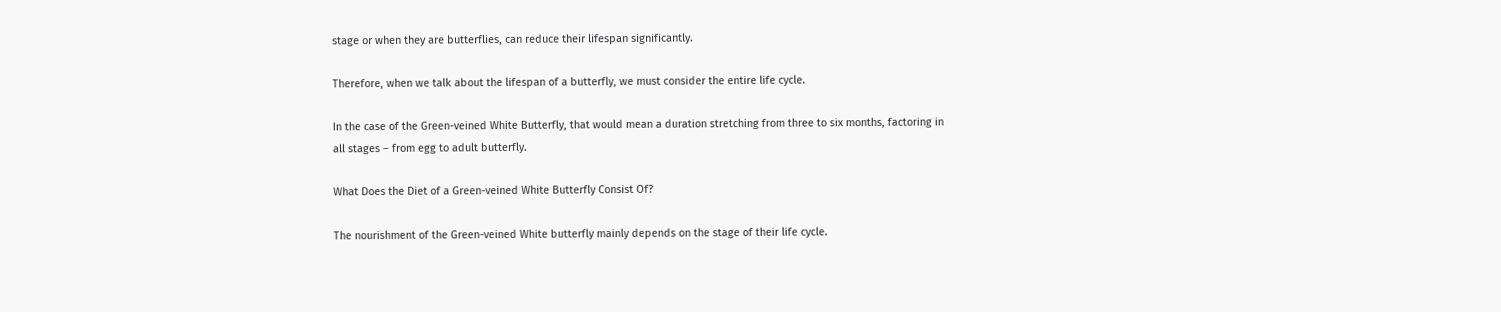stage or when they are butterflies, can reduce their lifespan significantly.

Therefore, when we talk about the lifespan of a butterfly, we must consider the entire life cycle.

In the case of the Green-veined White Butterfly, that would mean a duration stretching from three to six months, factoring in all stages – from egg to adult butterfly.

What Does the Diet of a Green-veined White Butterfly Consist Of?

The nourishment of the Green-veined White butterfly mainly depends on the stage of their life cycle.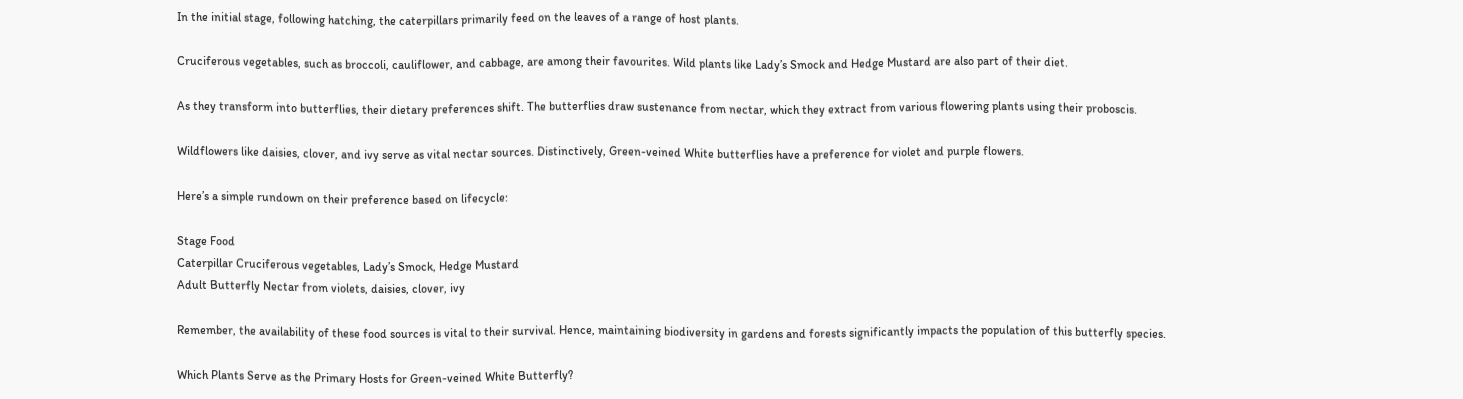In the initial stage, following hatching, the caterpillars primarily feed on the leaves of a range of host plants.

Cruciferous vegetables, such as broccoli, cauliflower, and cabbage, are among their favourites. Wild plants like Lady’s Smock and Hedge Mustard are also part of their diet.

As they transform into butterflies, their dietary preferences shift. The butterflies draw sustenance from nectar, which they extract from various flowering plants using their proboscis.

Wildflowers like daisies, clover, and ivy serve as vital nectar sources. Distinctively, Green-veined White butterflies have a preference for violet and purple flowers.

Here’s a simple rundown on their preference based on lifecycle:

Stage Food
Caterpillar Cruciferous vegetables, Lady’s Smock, Hedge Mustard
Adult Butterfly Nectar from violets, daisies, clover, ivy

Remember, the availability of these food sources is vital to their survival. Hence, maintaining biodiversity in gardens and forests significantly impacts the population of this butterfly species.

Which Plants Serve as the Primary Hosts for Green-veined White Butterfly?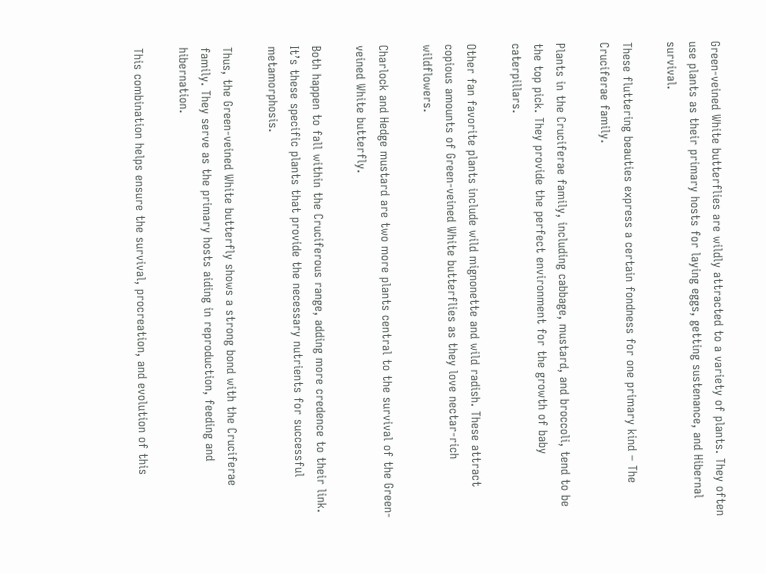Green-veined White butterflies are wildly attracted to a variety of plants. They often use plants as their primary hosts for laying eggs, getting sustenance, and Hibernal survival.

These fluttering beauties express a certain fondness for one primary kind – The Cruciferae family.

Plants in the Cruciferae family, including cabbage, mustard, and broccoli, tend to be the top pick. They provide the perfect environment for the growth of baby caterpillars.

Other fan favorite plants include wild mignonette and wild radish. These attract copious amounts of Green-veined White butterflies as they love nectar-rich wildflowers.

Charlock and Hedge mustard are two more plants central to the survival of the Green-veined White butterfly.

Both happen to fall within the Cruciferous range, adding more credence to their link. It’s these specific plants that provide the necessary nutrients for successful metamorphosis.

Thus, the Green-veined White butterfly shows a strong bond with the Cruciferae family. They serve as the primary hosts aiding in reproduction, feeding and hibernation.

This combination helps ensure the survival, procreation, and evolution of this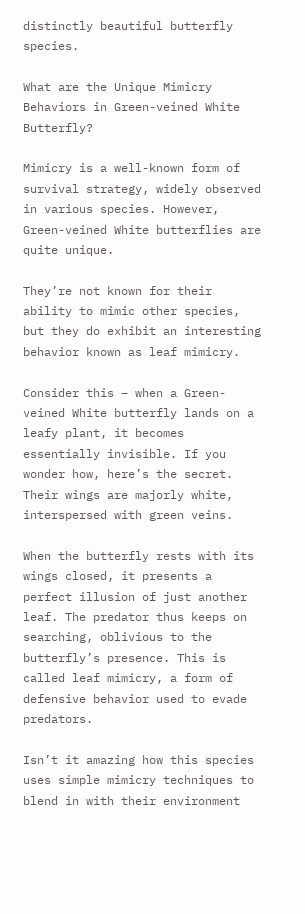distinctly beautiful butterfly species.

What are the Unique Mimicry Behaviors in Green-veined White Butterfly?

Mimicry is a well-known form of survival strategy, widely observed in various species. However, Green-veined White butterflies are quite unique.

They’re not known for their ability to mimic other species, but they do exhibit an interesting behavior known as leaf mimicry.

Consider this – when a Green-veined White butterfly lands on a leafy plant, it becomes essentially invisible. If you wonder how, here’s the secret. Their wings are majorly white, interspersed with green veins.

When the butterfly rests with its wings closed, it presents a perfect illusion of just another leaf. The predator thus keeps on searching, oblivious to the butterfly’s presence. This is called leaf mimicry, a form of defensive behavior used to evade predators.

Isn’t it amazing how this species uses simple mimicry techniques to blend in with their environment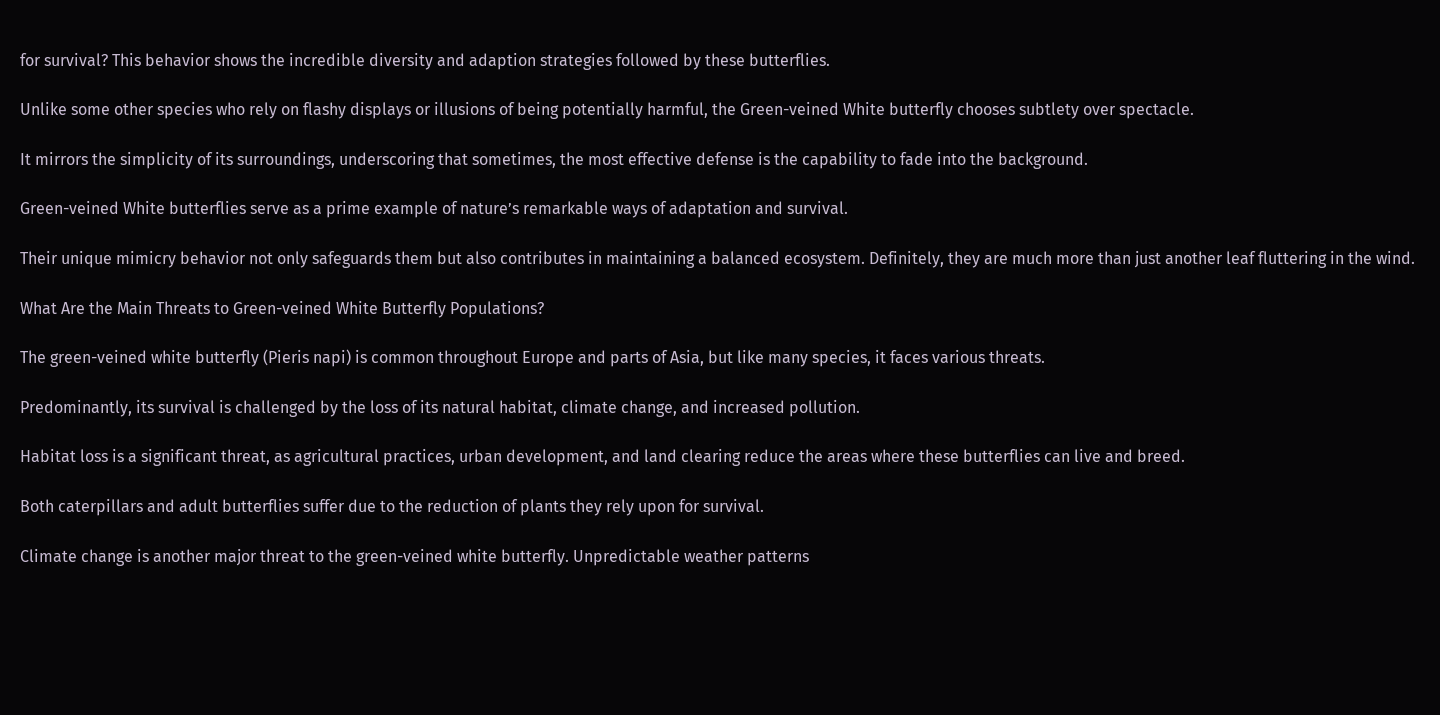for survival? This behavior shows the incredible diversity and adaption strategies followed by these butterflies.

Unlike some other species who rely on flashy displays or illusions of being potentially harmful, the Green-veined White butterfly chooses subtlety over spectacle.

It mirrors the simplicity of its surroundings, underscoring that sometimes, the most effective defense is the capability to fade into the background.

Green-veined White butterflies serve as a prime example of nature’s remarkable ways of adaptation and survival.

Their unique mimicry behavior not only safeguards them but also contributes in maintaining a balanced ecosystem. Definitely, they are much more than just another leaf fluttering in the wind.

What Are the Main Threats to Green-veined White Butterfly Populations?

The green-veined white butterfly (Pieris napi) is common throughout Europe and parts of Asia, but like many species, it faces various threats.

Predominantly, its survival is challenged by the loss of its natural habitat, climate change, and increased pollution.

Habitat loss is a significant threat, as agricultural practices, urban development, and land clearing reduce the areas where these butterflies can live and breed.

Both caterpillars and adult butterflies suffer due to the reduction of plants they rely upon for survival.

Climate change is another major threat to the green-veined white butterfly. Unpredictable weather patterns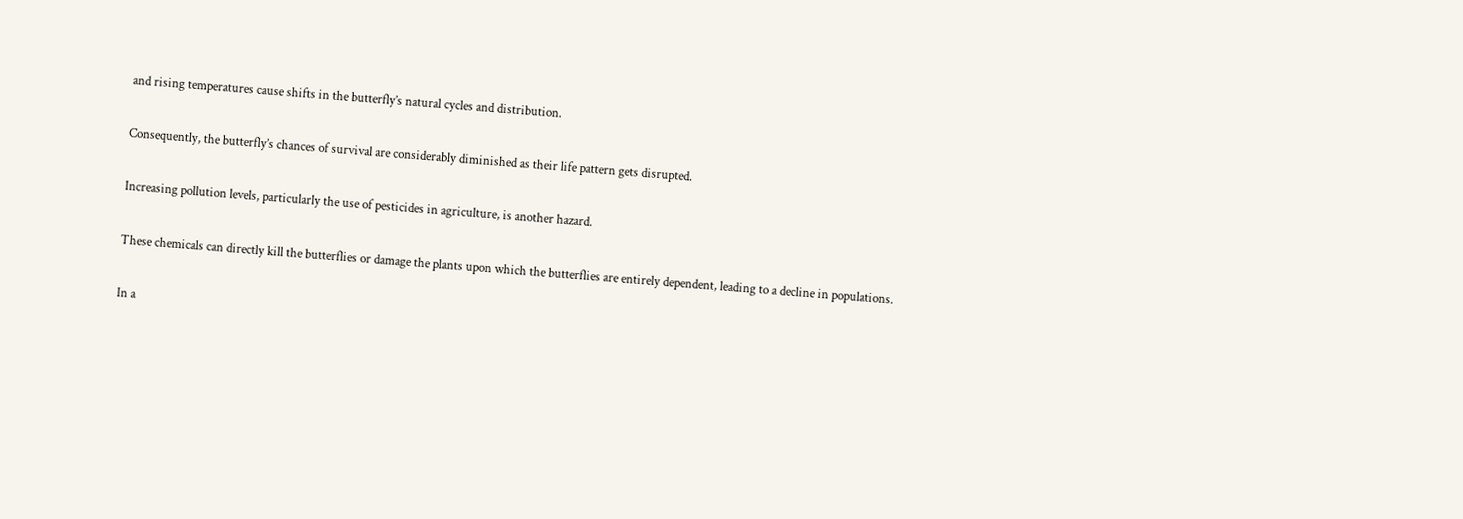and rising temperatures cause shifts in the butterfly’s natural cycles and distribution.

Consequently, the butterfly’s chances of survival are considerably diminished as their life pattern gets disrupted.

Increasing pollution levels, particularly the use of pesticides in agriculture, is another hazard.

These chemicals can directly kill the butterflies or damage the plants upon which the butterflies are entirely dependent, leading to a decline in populations.

In a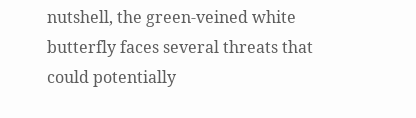nutshell, the green-veined white butterfly faces several threats that could potentially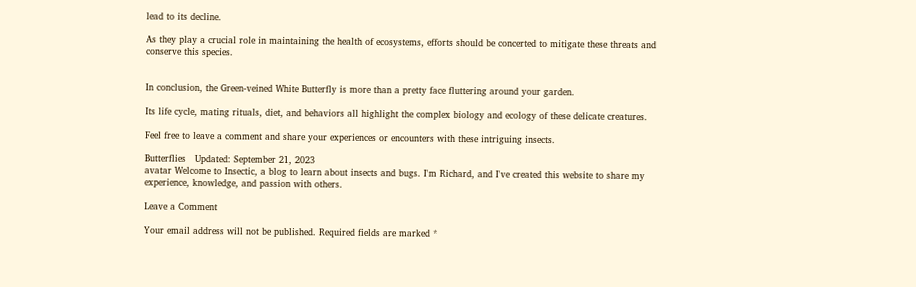lead to its decline.

As they play a crucial role in maintaining the health of ecosystems, efforts should be concerted to mitigate these threats and conserve this species.


In conclusion, the Green-veined White Butterfly is more than a pretty face fluttering around your garden.

Its life cycle, mating rituals, diet, and behaviors all highlight the complex biology and ecology of these delicate creatures.

Feel free to leave a comment and share your experiences or encounters with these intriguing insects.

Butterflies   Updated: September 21, 2023
avatar Welcome to Insectic, a blog to learn about insects and bugs. I'm Richard, and I've created this website to share my experience, knowledge, and passion with others.

Leave a Comment

Your email address will not be published. Required fields are marked *